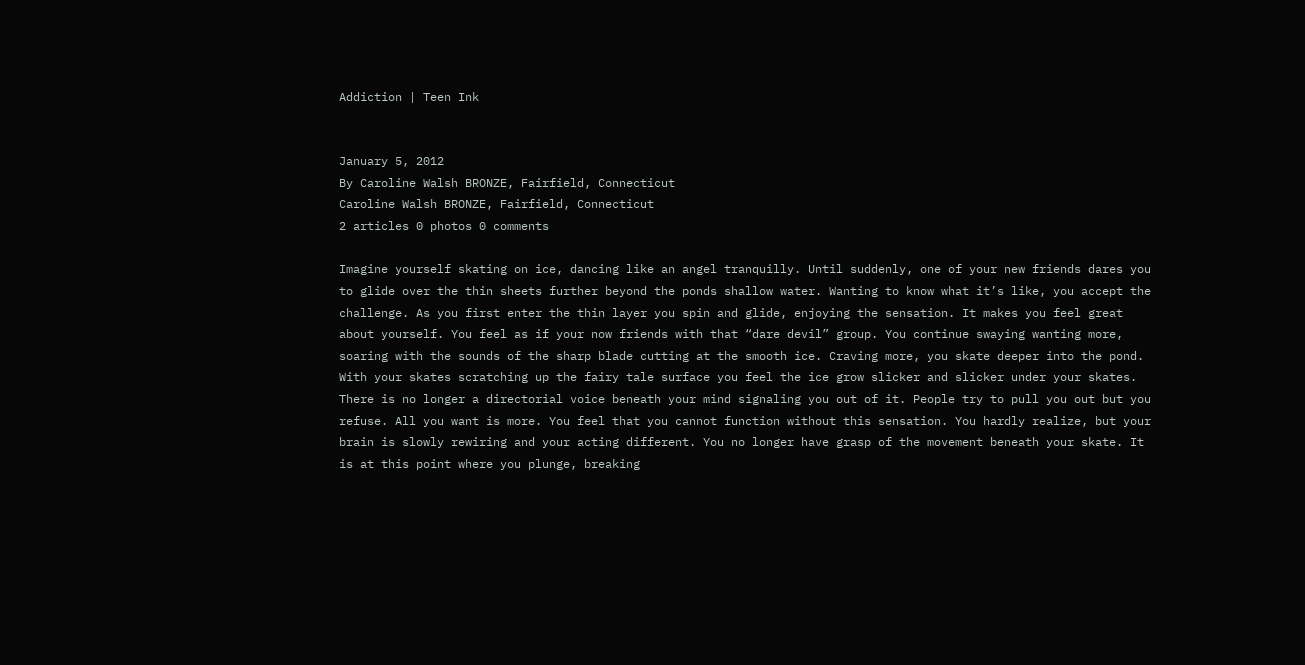Addiction | Teen Ink


January 5, 2012
By Caroline Walsh BRONZE, Fairfield, Connecticut
Caroline Walsh BRONZE, Fairfield, Connecticut
2 articles 0 photos 0 comments

Imagine yourself skating on ice, dancing like an angel tranquilly. Until suddenly, one of your new friends dares you to glide over the thin sheets further beyond the ponds shallow water. Wanting to know what it’s like, you accept the challenge. As you first enter the thin layer you spin and glide, enjoying the sensation. It makes you feel great about yourself. You feel as if your now friends with that “dare devil” group. You continue swaying wanting more, soaring with the sounds of the sharp blade cutting at the smooth ice. Craving more, you skate deeper into the pond. With your skates scratching up the fairy tale surface you feel the ice grow slicker and slicker under your skates. There is no longer a directorial voice beneath your mind signaling you out of it. People try to pull you out but you refuse. All you want is more. You feel that you cannot function without this sensation. You hardly realize, but your brain is slowly rewiring and your acting different. You no longer have grasp of the movement beneath your skate. It is at this point where you plunge, breaking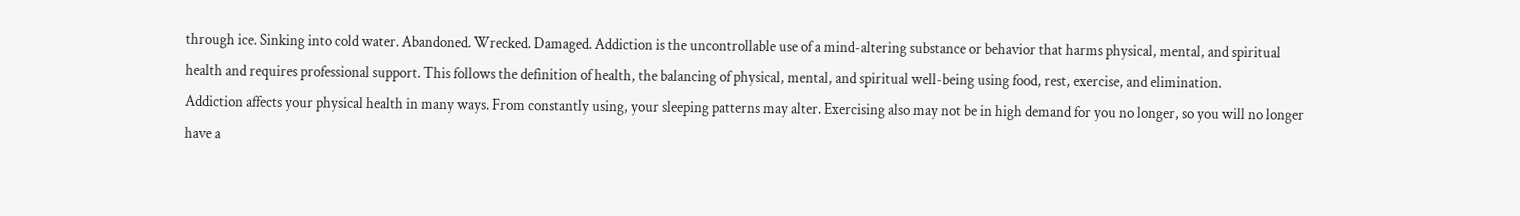through ice. Sinking into cold water. Abandoned. Wrecked. Damaged. Addiction is the uncontrollable use of a mind-altering substance or behavior that harms physical, mental, and spiritual health and requires professional support. This follows the definition of health, the balancing of physical, mental, and spiritual well-being using food, rest, exercise, and elimination.
Addiction affects your physical health in many ways. From constantly using, your sleeping patterns may alter. Exercising also may not be in high demand for you no longer, so you will no longer have a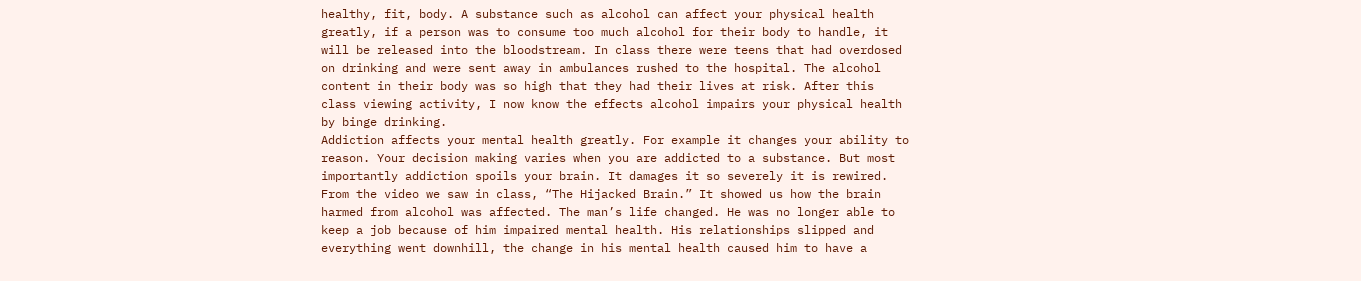healthy, fit, body. A substance such as alcohol can affect your physical health greatly, if a person was to consume too much alcohol for their body to handle, it will be released into the bloodstream. In class there were teens that had overdosed on drinking and were sent away in ambulances rushed to the hospital. The alcohol content in their body was so high that they had their lives at risk. After this class viewing activity, I now know the effects alcohol impairs your physical health by binge drinking.
Addiction affects your mental health greatly. For example it changes your ability to reason. Your decision making varies when you are addicted to a substance. But most importantly addiction spoils your brain. It damages it so severely it is rewired. From the video we saw in class, “The Hijacked Brain.” It showed us how the brain harmed from alcohol was affected. The man’s life changed. He was no longer able to keep a job because of him impaired mental health. His relationships slipped and everything went downhill, the change in his mental health caused him to have a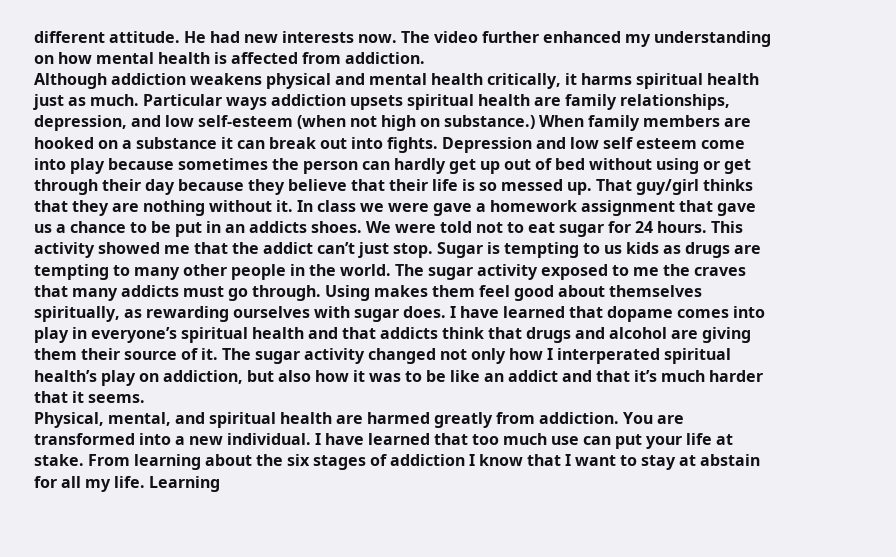different attitude. He had new interests now. The video further enhanced my understanding on how mental health is affected from addiction.
Although addiction weakens physical and mental health critically, it harms spiritual health just as much. Particular ways addiction upsets spiritual health are family relationships, depression, and low self-esteem (when not high on substance.) When family members are hooked on a substance it can break out into fights. Depression and low self esteem come into play because sometimes the person can hardly get up out of bed without using or get through their day because they believe that their life is so messed up. That guy/girl thinks that they are nothing without it. In class we were gave a homework assignment that gave us a chance to be put in an addicts shoes. We were told not to eat sugar for 24 hours. This activity showed me that the addict can’t just stop. Sugar is tempting to us kids as drugs are tempting to many other people in the world. The sugar activity exposed to me the craves that many addicts must go through. Using makes them feel good about themselves spiritually, as rewarding ourselves with sugar does. I have learned that dopame comes into play in everyone’s spiritual health and that addicts think that drugs and alcohol are giving them their source of it. The sugar activity changed not only how I interperated spiritual health’s play on addiction, but also how it was to be like an addict and that it’s much harder that it seems.
Physical, mental, and spiritual health are harmed greatly from addiction. You are transformed into a new individual. I have learned that too much use can put your life at stake. From learning about the six stages of addiction I know that I want to stay at abstain for all my life. Learning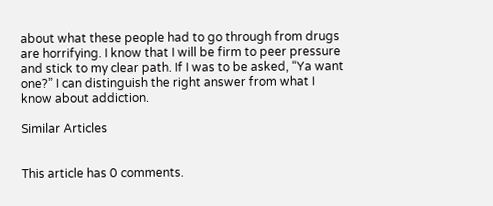about what these people had to go through from drugs are horrifying. I know that I will be firm to peer pressure and stick to my clear path. If I was to be asked, “Ya want one?” I can distinguish the right answer from what I know about addiction.

Similar Articles


This article has 0 comments.